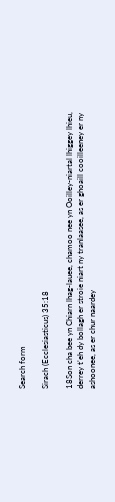Search form

Sirach (Ecclesiasticus) 35:18

18Son cha bee yn Chiarn lhag-lauee, chamoo nee yn Ooilley-niartal lhiggey lhieu, derrey t’eh dy bollagh er stroie niart ny tranlaasee, as er ghoaill cooilleeney er ny ashoonee, as er chur naardey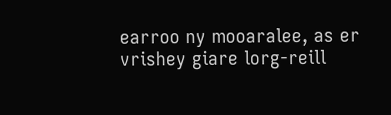earroo ny mooaralee, as er vrishey giare lorg-reill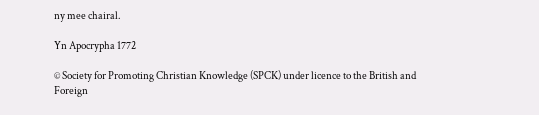ny mee chairal.

Yn Apocrypha 1772

© Society for Promoting Christian Knowledge (SPCK) under licence to the British and Foreign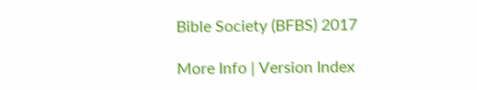Bible Society (BFBS) 2017

More Info | Version Index